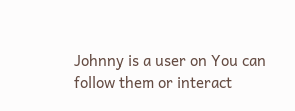Johnny is a user on You can follow them or interact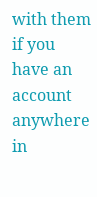with them if you have an account anywhere in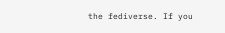the fediverse. If you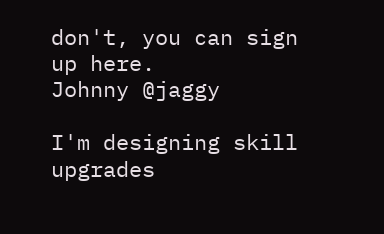don't, you can sign up here.
Johnny @jaggy

I'm designing skill upgrades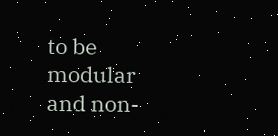to be modular and non-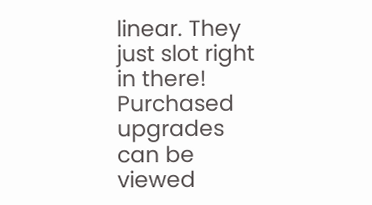linear. They just slot right in there! Purchased upgrades can be viewed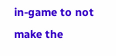in-game to not make the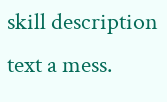skill description text a mess.